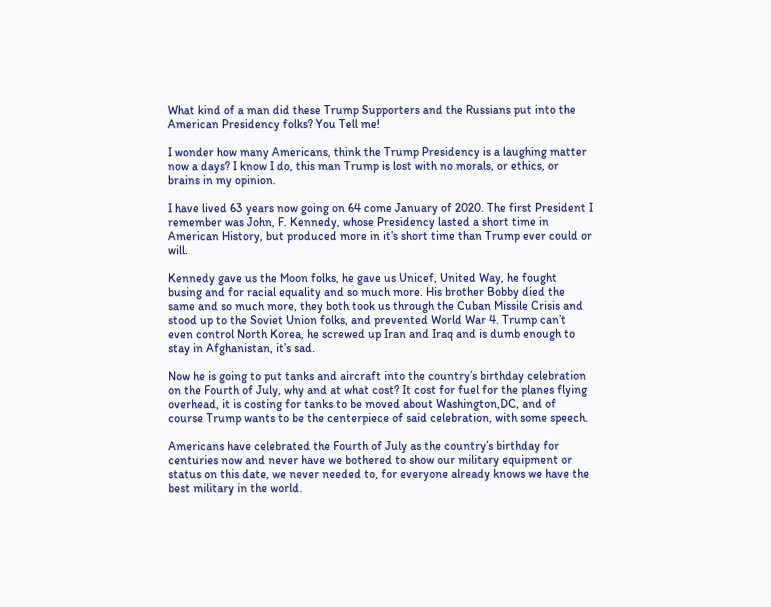What kind of a man did these Trump Supporters and the Russians put into the American Presidency folks? You Tell me!

I wonder how many Americans, think the Trump Presidency is a laughing matter now a days? I know I do, this man Trump is lost with no morals, or ethics, or brains in my opinion.

I have lived 63 years now going on 64 come January of 2020. The first President I remember was John, F. Kennedy, whose Presidency lasted a short time in American History, but produced more in it’s short time than Trump ever could or will.

Kennedy gave us the Moon folks, he gave us Unicef, United Way, he fought busing and for racial equality and so much more. His brother Bobby died the same and so much more, they both took us through the Cuban Missile Crisis and stood up to the Soviet Union folks, and prevented World War 4. Trump can’t even control North Korea, he screwed up Iran and Iraq and is dumb enough to stay in Afghanistan, it’s sad.

Now he is going to put tanks and aircraft into the country’s birthday celebration on the Fourth of July, why and at what cost? It cost for fuel for the planes flying overhead, it is costing for tanks to be moved about Washington,DC, and of course Trump wants to be the centerpiece of said celebration, with some speech.

Americans have celebrated the Fourth of July as the country’s birthday for centuries now and never have we bothered to show our military equipment or status on this date, we never needed to, for everyone already knows we have the best military in the world.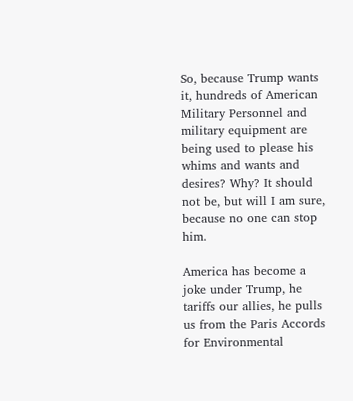So, because Trump wants it, hundreds of American Military Personnel and military equipment are being used to please his whims and wants and desires? Why? It should not be, but will I am sure, because no one can stop him.

America has become a joke under Trump, he tariffs our allies, he pulls us from the Paris Accords for Environmental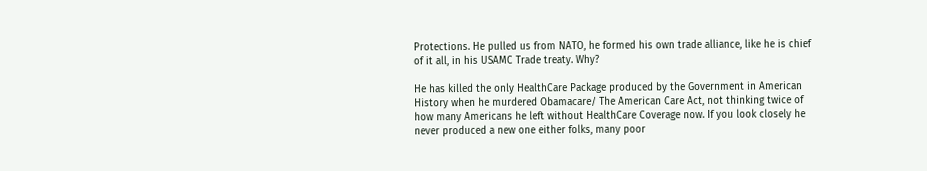Protections. He pulled us from NATO, he formed his own trade alliance, like he is chief of it all, in his USAMC Trade treaty. Why?

He has killed the only HealthCare Package produced by the Government in American History when he murdered Obamacare/ The American Care Act, not thinking twice of how many Americans he left without HealthCare Coverage now. If you look closely he never produced a new one either folks, many poor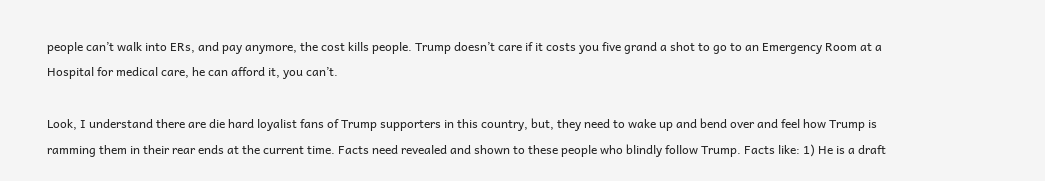people can’t walk into ERs, and pay anymore, the cost kills people. Trump doesn’t care if it costs you five grand a shot to go to an Emergency Room at a Hospital for medical care, he can afford it, you can’t.

Look, I understand there are die hard loyalist fans of Trump supporters in this country, but, they need to wake up and bend over and feel how Trump is ramming them in their rear ends at the current time. Facts need revealed and shown to these people who blindly follow Trump. Facts like: 1) He is a draft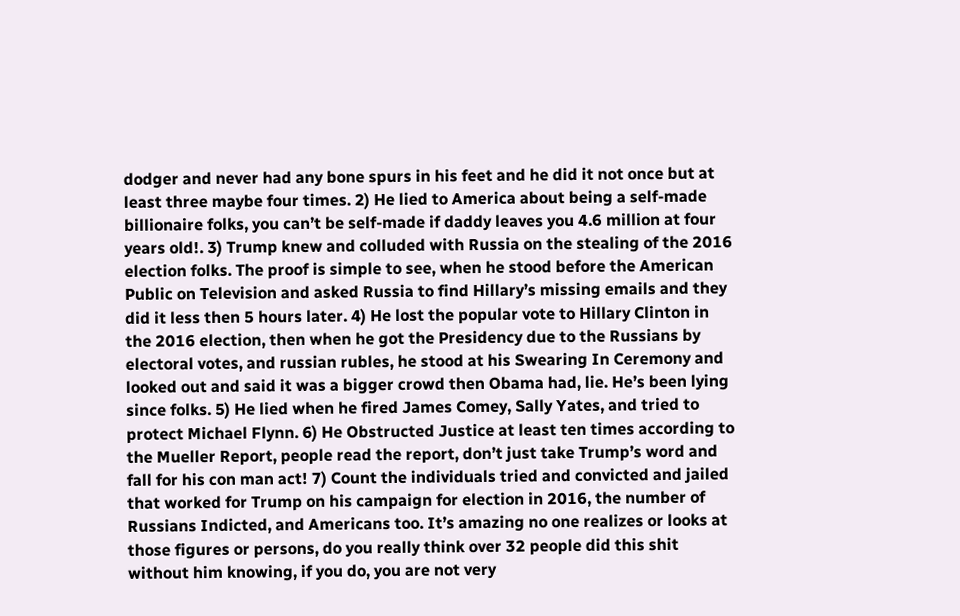dodger and never had any bone spurs in his feet and he did it not once but at least three maybe four times. 2) He lied to America about being a self-made billionaire folks, you can’t be self-made if daddy leaves you 4.6 million at four years old!. 3) Trump knew and colluded with Russia on the stealing of the 2016 election folks. The proof is simple to see, when he stood before the American Public on Television and asked Russia to find Hillary’s missing emails and they did it less then 5 hours later. 4) He lost the popular vote to Hillary Clinton in the 2016 election, then when he got the Presidency due to the Russians by electoral votes, and russian rubles, he stood at his Swearing In Ceremony and looked out and said it was a bigger crowd then Obama had, lie. He’s been lying since folks. 5) He lied when he fired James Comey, Sally Yates, and tried to protect Michael Flynn. 6) He Obstructed Justice at least ten times according to the Mueller Report, people read the report, don’t just take Trump’s word and fall for his con man act! 7) Count the individuals tried and convicted and jailed that worked for Trump on his campaign for election in 2016, the number of Russians Indicted, and Americans too. It’s amazing no one realizes or looks at those figures or persons, do you really think over 32 people did this shit without him knowing, if you do, you are not very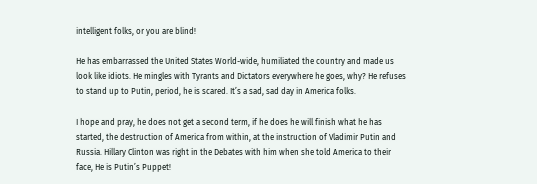intelligent folks, or you are blind!

He has embarrassed the United States World-wide, humiliated the country and made us look like idiots. He mingles with Tyrants and Dictators everywhere he goes, why? He refuses to stand up to Putin, period, he is scared. It’s a sad, sad day in America folks.

I hope and pray, he does not get a second term, if he does he will finish what he has started, the destruction of America from within, at the instruction of Vladimir Putin and Russia. Hillary Clinton was right in the Debates with him when she told America to their face, He is Putin’s Puppet!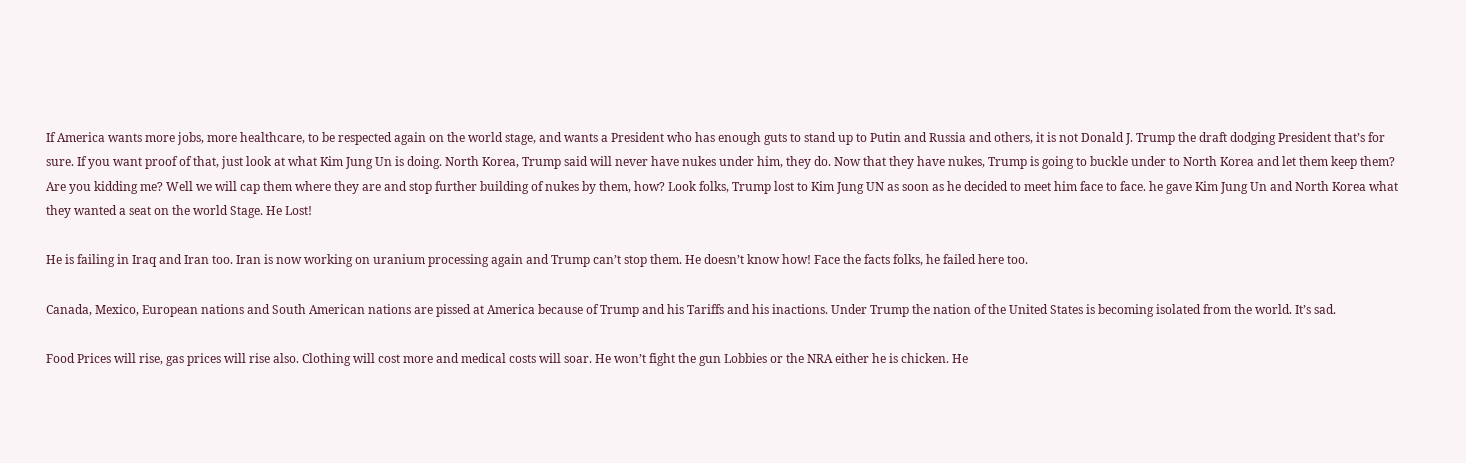If America wants more jobs, more healthcare, to be respected again on the world stage, and wants a President who has enough guts to stand up to Putin and Russia and others, it is not Donald J. Trump the draft dodging President that’s for sure. If you want proof of that, just look at what Kim Jung Un is doing. North Korea, Trump said will never have nukes under him, they do. Now that they have nukes, Trump is going to buckle under to North Korea and let them keep them? Are you kidding me? Well we will cap them where they are and stop further building of nukes by them, how? Look folks, Trump lost to Kim Jung UN as soon as he decided to meet him face to face. he gave Kim Jung Un and North Korea what they wanted a seat on the world Stage. He Lost!

He is failing in Iraq and Iran too. Iran is now working on uranium processing again and Trump can’t stop them. He doesn’t know how! Face the facts folks, he failed here too.

Canada, Mexico, European nations and South American nations are pissed at America because of Trump and his Tariffs and his inactions. Under Trump the nation of the United States is becoming isolated from the world. It’s sad.

Food Prices will rise, gas prices will rise also. Clothing will cost more and medical costs will soar. He won’t fight the gun Lobbies or the NRA either he is chicken. He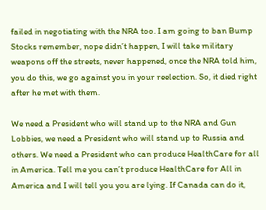failed in negotiating with the NRA too. I am going to ban Bump Stocks remember, nope didn’t happen, I will take military weapons off the streets, never happened, once the NRA told him, you do this, we go against you in your reelection. So, it died right after he met with them.

We need a President who will stand up to the NRA and Gun Lobbies, we need a President who will stand up to Russia and others. We need a President who can produce HealthCare for all in America. Tell me you can’t produce HealthCare for All in America and I will tell you you are lying. If Canada can do it,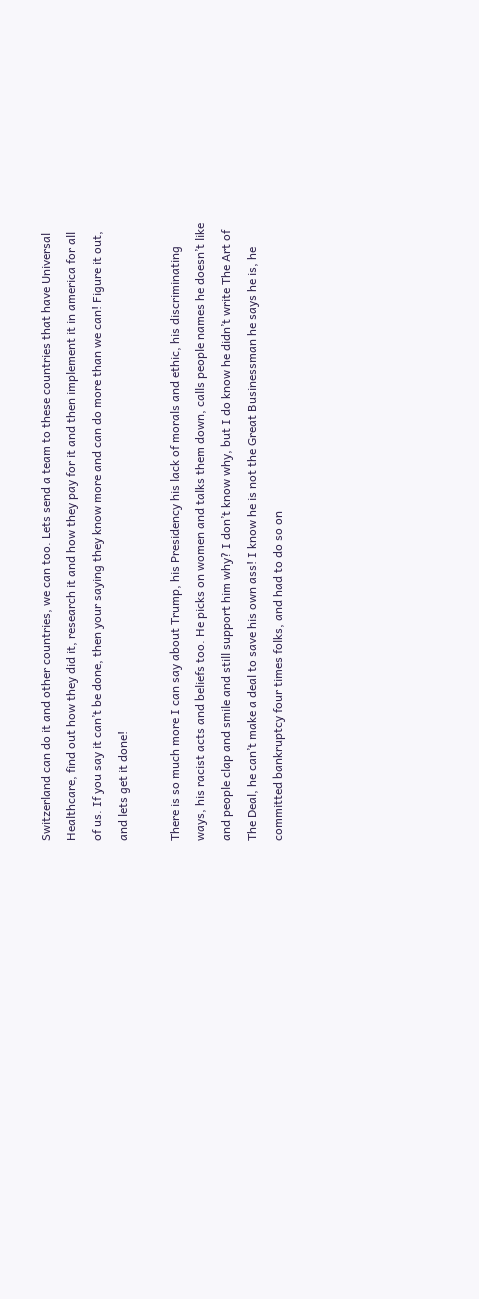Switzerland can do it and other countries, we can too. Lets send a team to these countries that have Universal Healthcare, find out how they did it, research it and how they pay for it and then implement it in america for all of us. If you say it can’t be done, then your saying they know more and can do more than we can! Figure it out, and lets get it done!

There is so much more I can say about Trump, his Presidency his lack of morals and ethic, his discriminating ways, his racist acts and beliefs too. He picks on women and talks them down, calls people names he doesn’t like and people clap and smile and still support him why? I don’t know why, but I do know he didn’t write The Art of The Deal, he can’t make a deal to save his own ass! I know he is not the Great Businessman he says he is, he committed bankruptcy four times folks, and had to do so on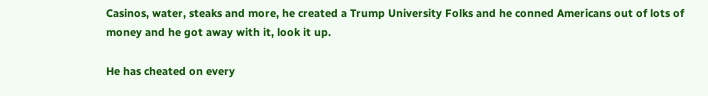Casinos, water, steaks and more, he created a Trump University Folks and he conned Americans out of lots of money and he got away with it, look it up.

He has cheated on every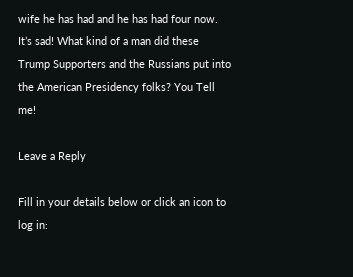wife he has had and he has had four now. It’s sad! What kind of a man did these Trump Supporters and the Russians put into the American Presidency folks? You Tell me!

Leave a Reply

Fill in your details below or click an icon to log in: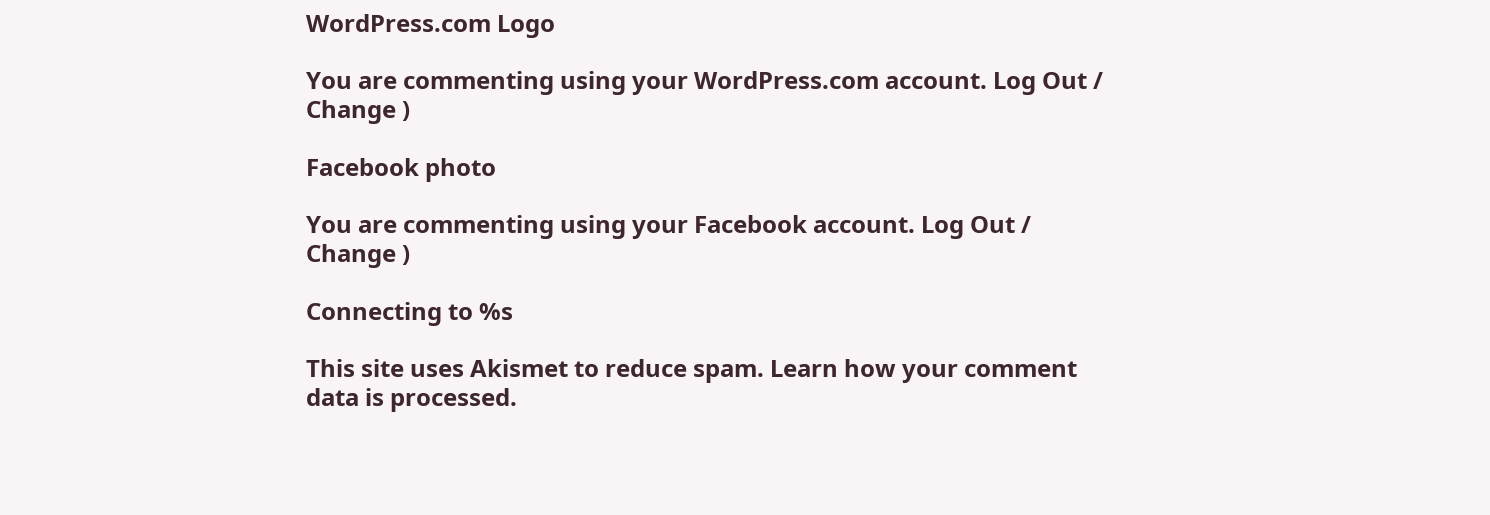WordPress.com Logo

You are commenting using your WordPress.com account. Log Out /  Change )

Facebook photo

You are commenting using your Facebook account. Log Out /  Change )

Connecting to %s

This site uses Akismet to reduce spam. Learn how your comment data is processed.